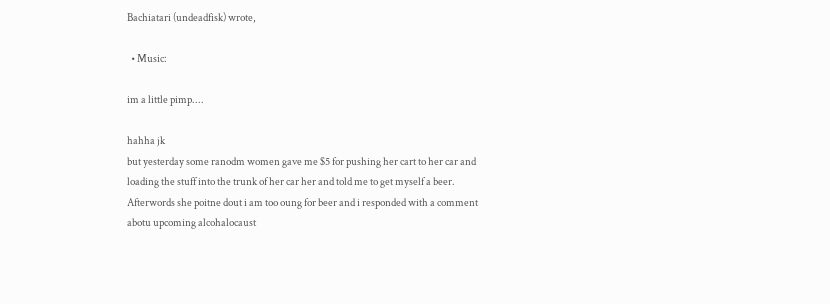Bachiatari (undeadfisk) wrote,

  • Music:

im a little pimp....

hahha jk
but yesterday some ranodm women gave me $5 for pushing her cart to her car and loading the stuff into the trunk of her car her and told me to get myself a beer. Afterwords she poitne dout i am too oung for beer and i responded with a comment abotu upcoming alcohalocaust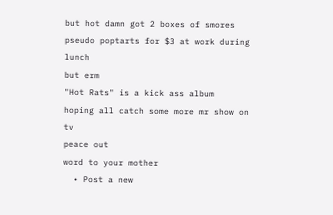but hot damn got 2 boxes of smores pseudo poptarts for $3 at work during lunch
but erm
"Hot Rats" is a kick ass album
hoping all catch some more mr show on tv
peace out
word to your mother
  • Post a new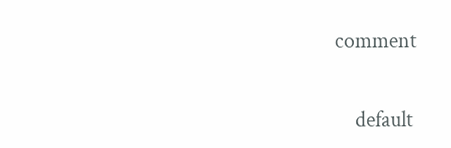comment


    default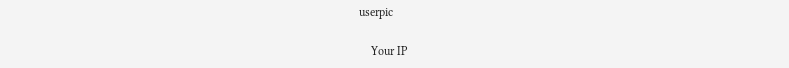userpic

    Your IP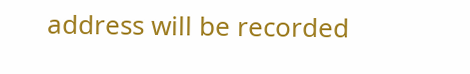address will be recorded